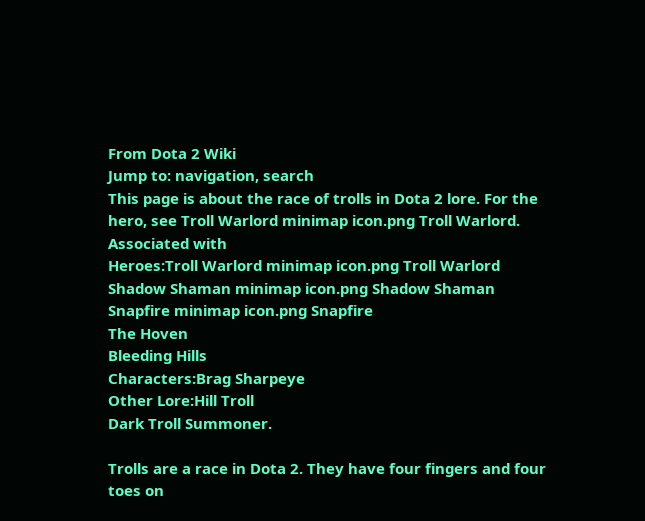From Dota 2 Wiki
Jump to: navigation, search
This page is about the race of trolls in Dota 2 lore. For the hero, see Troll Warlord minimap icon.png Troll Warlord.
Associated with
Heroes:Troll Warlord minimap icon.png Troll Warlord
Shadow Shaman minimap icon.png Shadow Shaman
Snapfire minimap icon.png Snapfire
The Hoven
Bleeding Hills
Characters:Brag Sharpeye
Other Lore:Hill Troll
Dark Troll Summoner.

Trolls are a race in Dota 2. They have four fingers and four toes on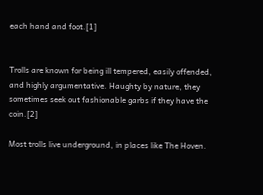each hand and foot.[1]


Trolls are known for being ill tempered, easily offended, and highly argumentative. Haughty by nature, they sometimes seek out fashionable garbs if they have the coin.[2]

Most trolls live underground, in places like The Hoven.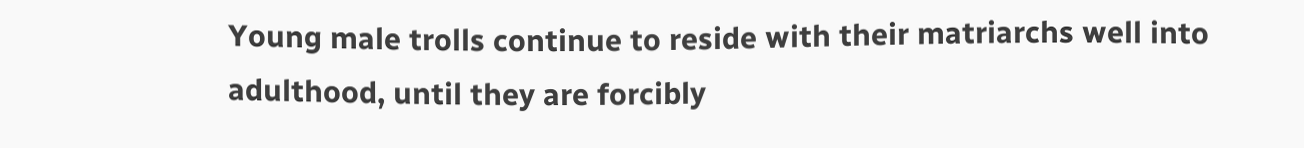Young male trolls continue to reside with their matriarchs well into adulthood, until they are forcibly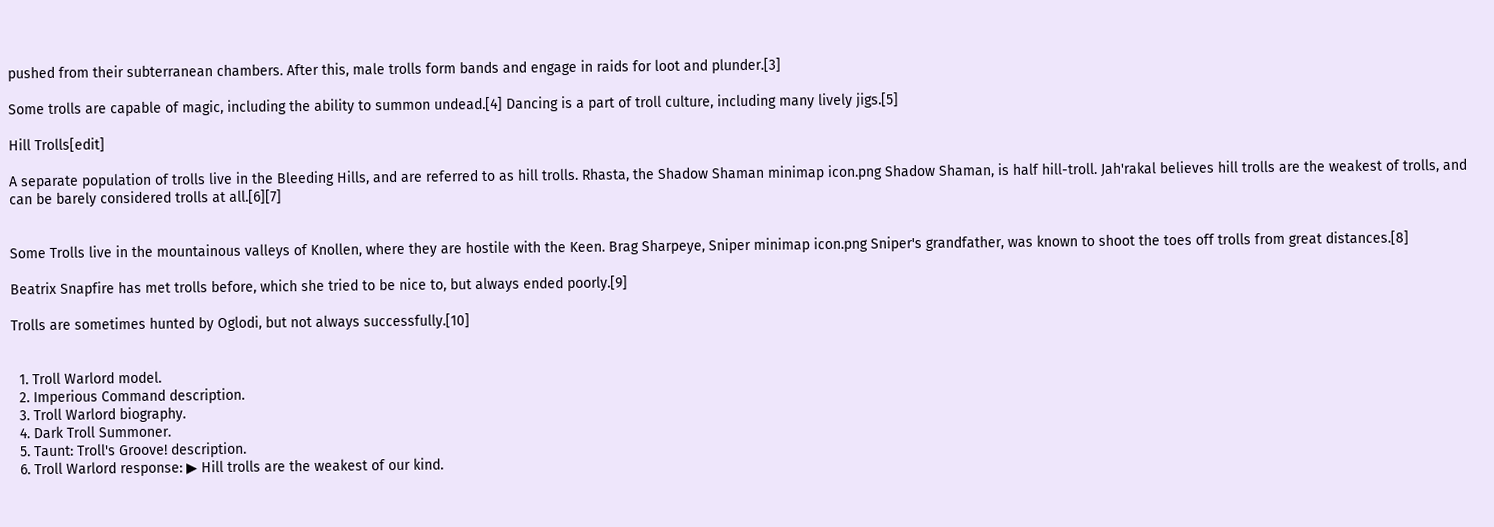pushed from their subterranean chambers. After this, male trolls form bands and engage in raids for loot and plunder.[3]

Some trolls are capable of magic, including the ability to summon undead.[4] Dancing is a part of troll culture, including many lively jigs.[5]

Hill Trolls[edit]

A separate population of trolls live in the Bleeding Hills, and are referred to as hill trolls. Rhasta, the Shadow Shaman minimap icon.png Shadow Shaman, is half hill-troll. Jah'rakal believes hill trolls are the weakest of trolls, and can be barely considered trolls at all.[6][7]


Some Trolls live in the mountainous valleys of Knollen, where they are hostile with the Keen. Brag Sharpeye, Sniper minimap icon.png Sniper's grandfather, was known to shoot the toes off trolls from great distances.[8]

Beatrix Snapfire has met trolls before, which she tried to be nice to, but always ended poorly.[9]

Trolls are sometimes hunted by Oglodi, but not always successfully.[10]


  1. Troll Warlord model.
  2. Imperious Command description.
  3. Troll Warlord biography.
  4. Dark Troll Summoner.
  5. Taunt: Troll's Groove! description.
  6. Troll Warlord response: ▶ Hill trolls are the weakest of our kind.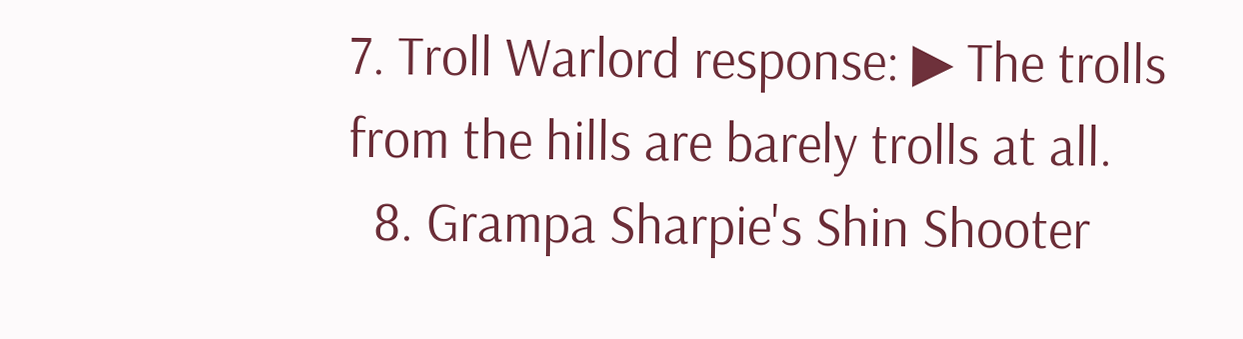7. Troll Warlord response: ▶ The trolls from the hills are barely trolls at all.
  8. Grampa Sharpie's Shin Shooter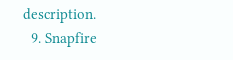description.
  9. Snapfire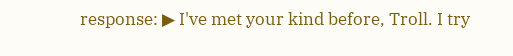response: ▶ I've met your kind before, Troll. I try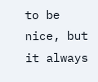to be nice, but it always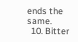ends the same.
  10. Bitter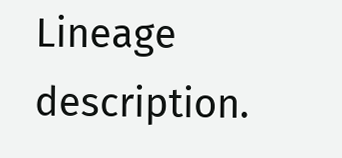Lineage description.